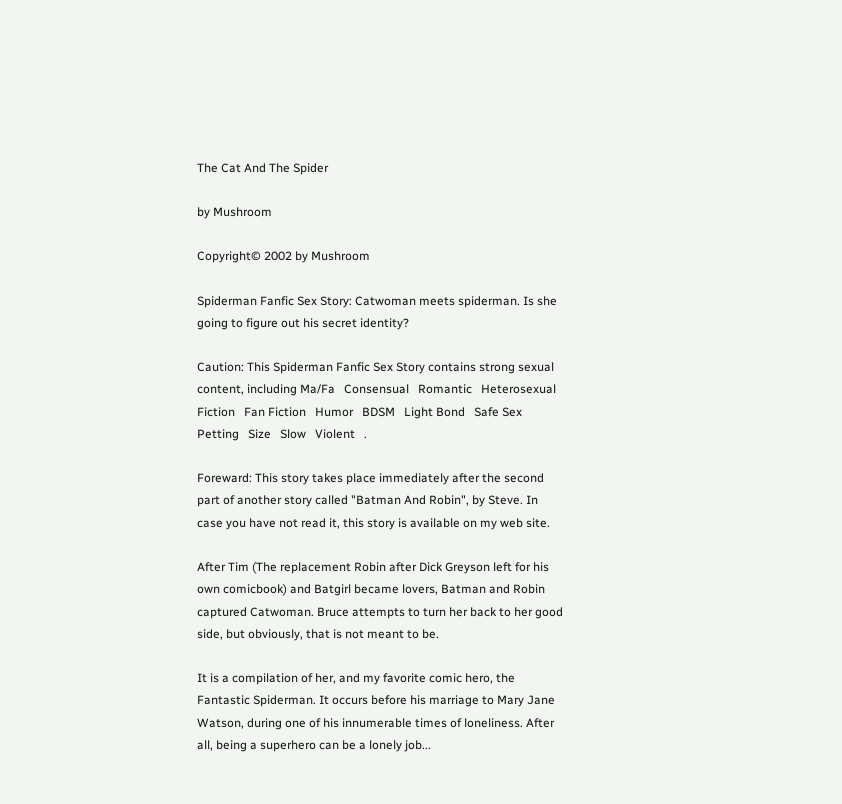The Cat And The Spider

by Mushroom

Copyright© 2002 by Mushroom

Spiderman Fanfic Sex Story: Catwoman meets spiderman. Is she going to figure out his secret identity?

Caution: This Spiderman Fanfic Sex Story contains strong sexual content, including Ma/Fa   Consensual   Romantic   Heterosexual   Fiction   Fan Fiction   Humor   BDSM   Light Bond   Safe Sex   Petting   Size   Slow   Violent   .

Foreward: This story takes place immediately after the second part of another story called "Batman And Robin", by Steve. In case you have not read it, this story is available on my web site.

After Tim (The replacement Robin after Dick Greyson left for his own comicbook) and Batgirl became lovers, Batman and Robin captured Catwoman. Bruce attempts to turn her back to her good side, but obviously, that is not meant to be.

It is a compilation of her, and my favorite comic hero, the Fantastic Spiderman. It occurs before his marriage to Mary Jane Watson, during one of his innumerable times of loneliness. After all, being a superhero can be a lonely job...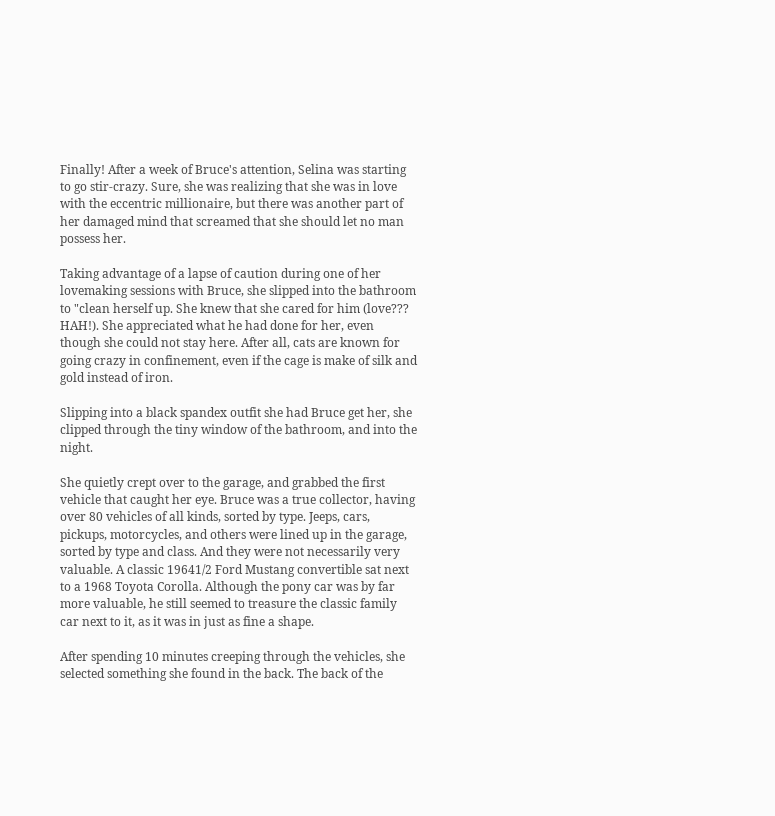Finally! After a week of Bruce's attention, Selina was starting to go stir-crazy. Sure, she was realizing that she was in love with the eccentric millionaire, but there was another part of her damaged mind that screamed that she should let no man possess her.

Taking advantage of a lapse of caution during one of her lovemaking sessions with Bruce, she slipped into the bathroom to "clean herself up. She knew that she cared for him (love??? HAH!). She appreciated what he had done for her, even though she could not stay here. After all, cats are known for going crazy in confinement, even if the cage is make of silk and gold instead of iron.

Slipping into a black spandex outfit she had Bruce get her, she clipped through the tiny window of the bathroom, and into the night.

She quietly crept over to the garage, and grabbed the first vehicle that caught her eye. Bruce was a true collector, having over 80 vehicles of all kinds, sorted by type. Jeeps, cars, pickups, motorcycles, and others were lined up in the garage, sorted by type and class. And they were not necessarily very valuable. A classic 19641/2 Ford Mustang convertible sat next to a 1968 Toyota Corolla. Although the pony car was by far more valuable, he still seemed to treasure the classic family car next to it, as it was in just as fine a shape.

After spending 10 minutes creeping through the vehicles, she selected something she found in the back. The back of the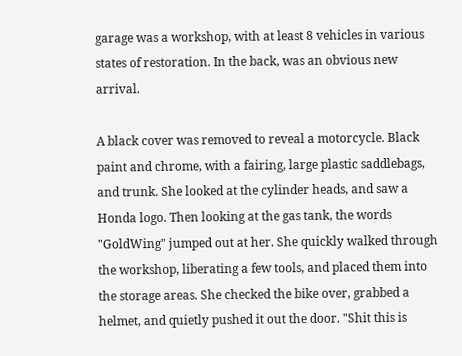garage was a workshop, with at least 8 vehicles in various states of restoration. In the back, was an obvious new arrival.

A black cover was removed to reveal a motorcycle. Black paint and chrome, with a fairing, large plastic saddlebags, and trunk. She looked at the cylinder heads, and saw a Honda logo. Then looking at the gas tank, the words "GoldWing" jumped out at her. She quickly walked through the workshop, liberating a few tools, and placed them into the storage areas. She checked the bike over, grabbed a helmet, and quietly pushed it out the door. "Shit this is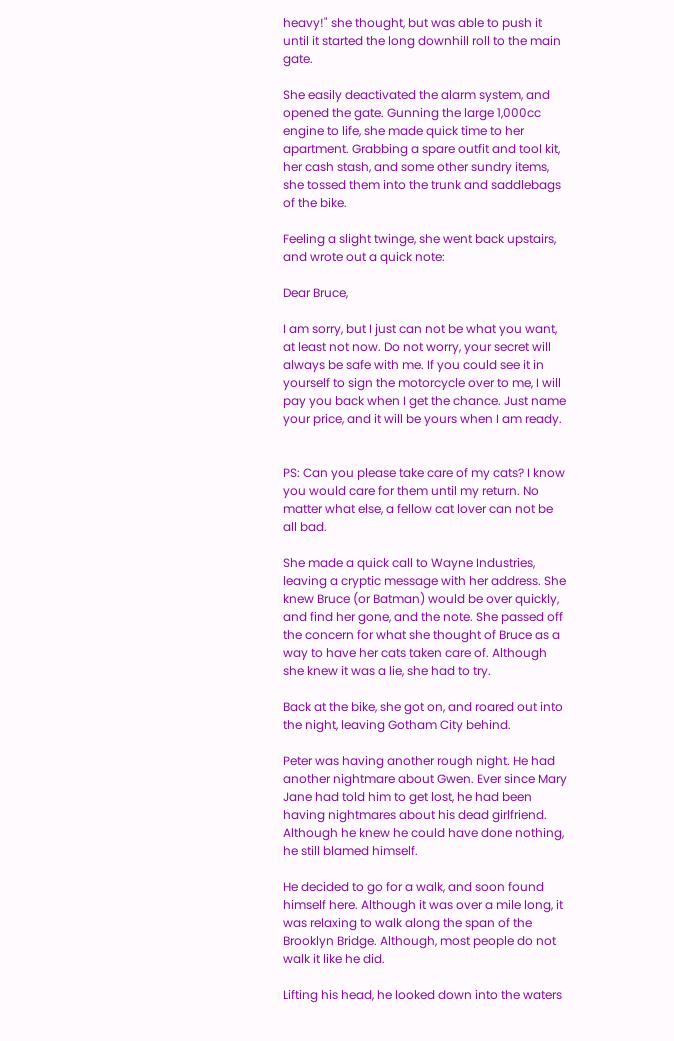heavy!" she thought, but was able to push it until it started the long downhill roll to the main gate.

She easily deactivated the alarm system, and opened the gate. Gunning the large 1,000cc engine to life, she made quick time to her apartment. Grabbing a spare outfit and tool kit, her cash stash, and some other sundry items, she tossed them into the trunk and saddlebags of the bike.

Feeling a slight twinge, she went back upstairs, and wrote out a quick note:

Dear Bruce,

I am sorry, but I just can not be what you want, at least not now. Do not worry, your secret will always be safe with me. If you could see it in yourself to sign the motorcycle over to me, I will pay you back when I get the chance. Just name your price, and it will be yours when I am ready.


PS: Can you please take care of my cats? I know you would care for them until my return. No matter what else, a fellow cat lover can not be all bad.

She made a quick call to Wayne Industries, leaving a cryptic message with her address. She knew Bruce (or Batman) would be over quickly, and find her gone, and the note. She passed off the concern for what she thought of Bruce as a way to have her cats taken care of. Although she knew it was a lie, she had to try.

Back at the bike, she got on, and roared out into the night, leaving Gotham City behind.

Peter was having another rough night. He had another nightmare about Gwen. Ever since Mary Jane had told him to get lost, he had been having nightmares about his dead girlfriend. Although he knew he could have done nothing, he still blamed himself.

He decided to go for a walk, and soon found himself here. Although it was over a mile long, it was relaxing to walk along the span of the Brooklyn Bridge. Although, most people do not walk it like he did.

Lifting his head, he looked down into the waters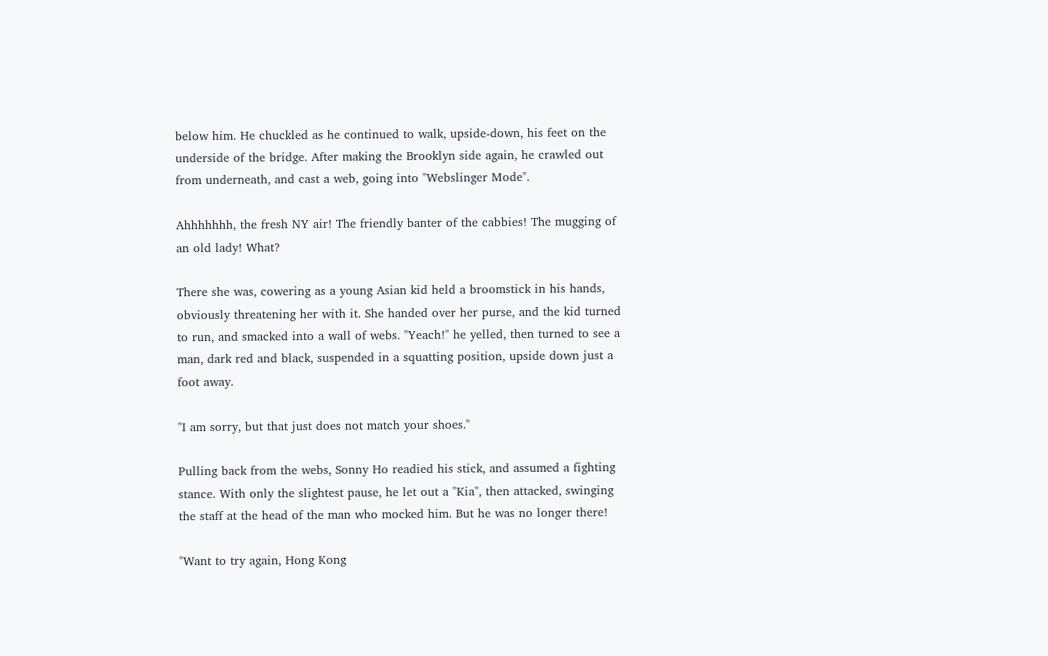below him. He chuckled as he continued to walk, upside-down, his feet on the underside of the bridge. After making the Brooklyn side again, he crawled out from underneath, and cast a web, going into "Webslinger Mode".

Ahhhhhhh, the fresh NY air! The friendly banter of the cabbies! The mugging of an old lady! What?

There she was, cowering as a young Asian kid held a broomstick in his hands, obviously threatening her with it. She handed over her purse, and the kid turned to run, and smacked into a wall of webs. "Yeach!" he yelled, then turned to see a man, dark red and black, suspended in a squatting position, upside down just a foot away.

"I am sorry, but that just does not match your shoes."

Pulling back from the webs, Sonny Ho readied his stick, and assumed a fighting stance. With only the slightest pause, he let out a "Kia", then attacked, swinging the staff at the head of the man who mocked him. But he was no longer there!

"Want to try again, Hong Kong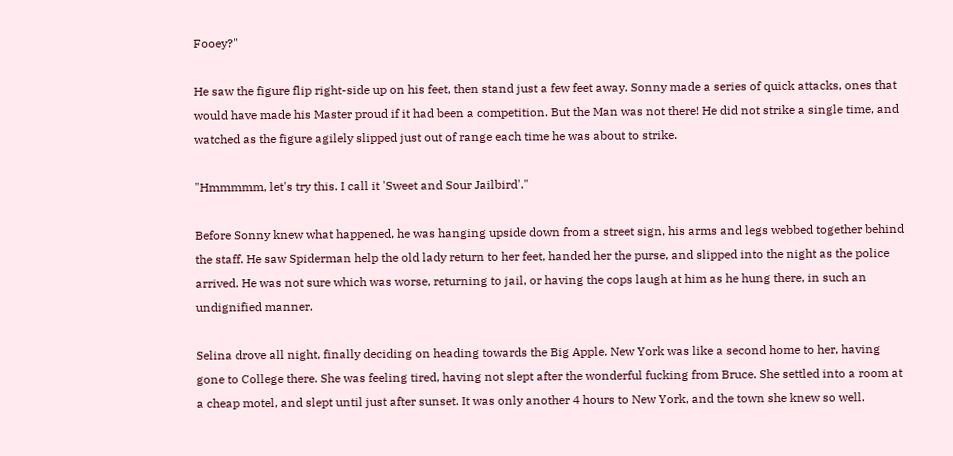Fooey?"

He saw the figure flip right-side up on his feet, then stand just a few feet away. Sonny made a series of quick attacks, ones that would have made his Master proud if it had been a competition. But the Man was not there! He did not strike a single time, and watched as the figure agilely slipped just out of range each time he was about to strike.

"Hmmmmm, let's try this. I call it 'Sweet and Sour Jailbird'."

Before Sonny knew what happened, he was hanging upside down from a street sign, his arms and legs webbed together behind the staff. He saw Spiderman help the old lady return to her feet, handed her the purse, and slipped into the night as the police arrived. He was not sure which was worse, returning to jail, or having the cops laugh at him as he hung there, in such an undignified manner.

Selina drove all night, finally deciding on heading towards the Big Apple. New York was like a second home to her, having gone to College there. She was feeling tired, having not slept after the wonderful fucking from Bruce. She settled into a room at a cheap motel, and slept until just after sunset. It was only another 4 hours to New York, and the town she knew so well.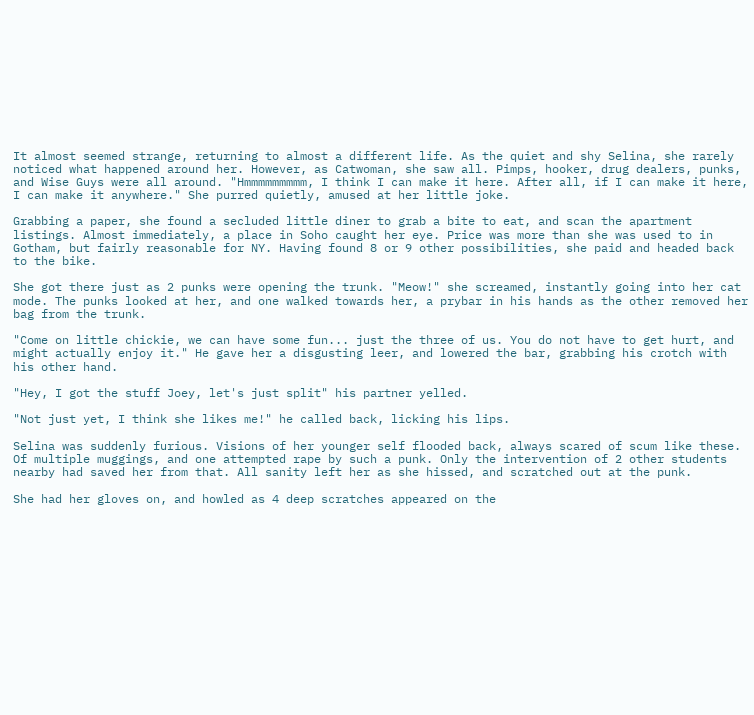It almost seemed strange, returning to almost a different life. As the quiet and shy Selina, she rarely noticed what happened around her. However, as Catwoman, she saw all. Pimps, hooker, drug dealers, punks, and Wise Guys were all around. "Hmmmmmmmmm, I think I can make it here. After all, if I can make it here, I can make it anywhere." She purred quietly, amused at her little joke.

Grabbing a paper, she found a secluded little diner to grab a bite to eat, and scan the apartment listings. Almost immediately, a place in Soho caught her eye. Price was more than she was used to in Gotham, but fairly reasonable for NY. Having found 8 or 9 other possibilities, she paid and headed back to the bike.

She got there just as 2 punks were opening the trunk. "Meow!" she screamed, instantly going into her cat mode. The punks looked at her, and one walked towards her, a prybar in his hands as the other removed her bag from the trunk.

"Come on little chickie, we can have some fun... just the three of us. You do not have to get hurt, and might actually enjoy it." He gave her a disgusting leer, and lowered the bar, grabbing his crotch with his other hand.

"Hey, I got the stuff Joey, let's just split" his partner yelled.

"Not just yet, I think she likes me!" he called back, licking his lips.

Selina was suddenly furious. Visions of her younger self flooded back, always scared of scum like these. Of multiple muggings, and one attempted rape by such a punk. Only the intervention of 2 other students nearby had saved her from that. All sanity left her as she hissed, and scratched out at the punk.

She had her gloves on, and howled as 4 deep scratches appeared on the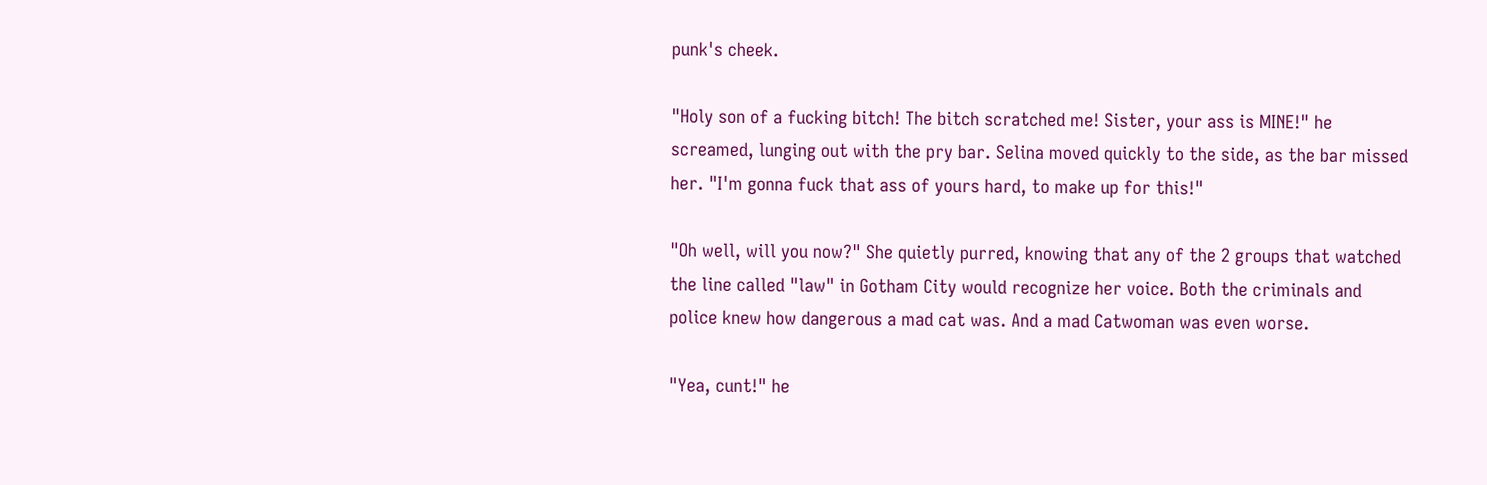punk's cheek.

"Holy son of a fucking bitch! The bitch scratched me! Sister, your ass is MINE!" he screamed, lunging out with the pry bar. Selina moved quickly to the side, as the bar missed her. "I'm gonna fuck that ass of yours hard, to make up for this!"

"Oh well, will you now?" She quietly purred, knowing that any of the 2 groups that watched the line called "law" in Gotham City would recognize her voice. Both the criminals and police knew how dangerous a mad cat was. And a mad Catwoman was even worse.

"Yea, cunt!" he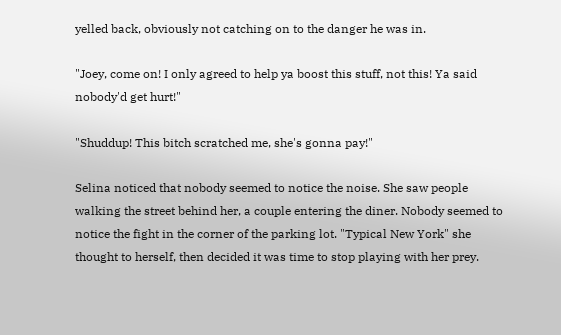yelled back, obviously not catching on to the danger he was in.

"Joey, come on! I only agreed to help ya boost this stuff, not this! Ya said nobody'd get hurt!"

"Shuddup! This bitch scratched me, she's gonna pay!"

Selina noticed that nobody seemed to notice the noise. She saw people walking the street behind her, a couple entering the diner. Nobody seemed to notice the fight in the corner of the parking lot. "Typical New York" she thought to herself, then decided it was time to stop playing with her prey.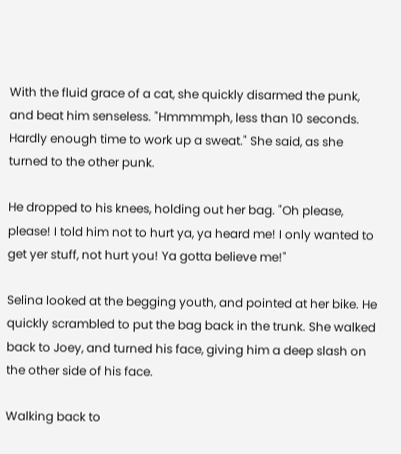With the fluid grace of a cat, she quickly disarmed the punk, and beat him senseless. "Hmmmmph, less than 10 seconds. Hardly enough time to work up a sweat." She said, as she turned to the other punk.

He dropped to his knees, holding out her bag. "Oh please, please! I told him not to hurt ya, ya heard me! I only wanted to get yer stuff, not hurt you! Ya gotta believe me!"

Selina looked at the begging youth, and pointed at her bike. He quickly scrambled to put the bag back in the trunk. She walked back to Joey, and turned his face, giving him a deep slash on the other side of his face.

Walking back to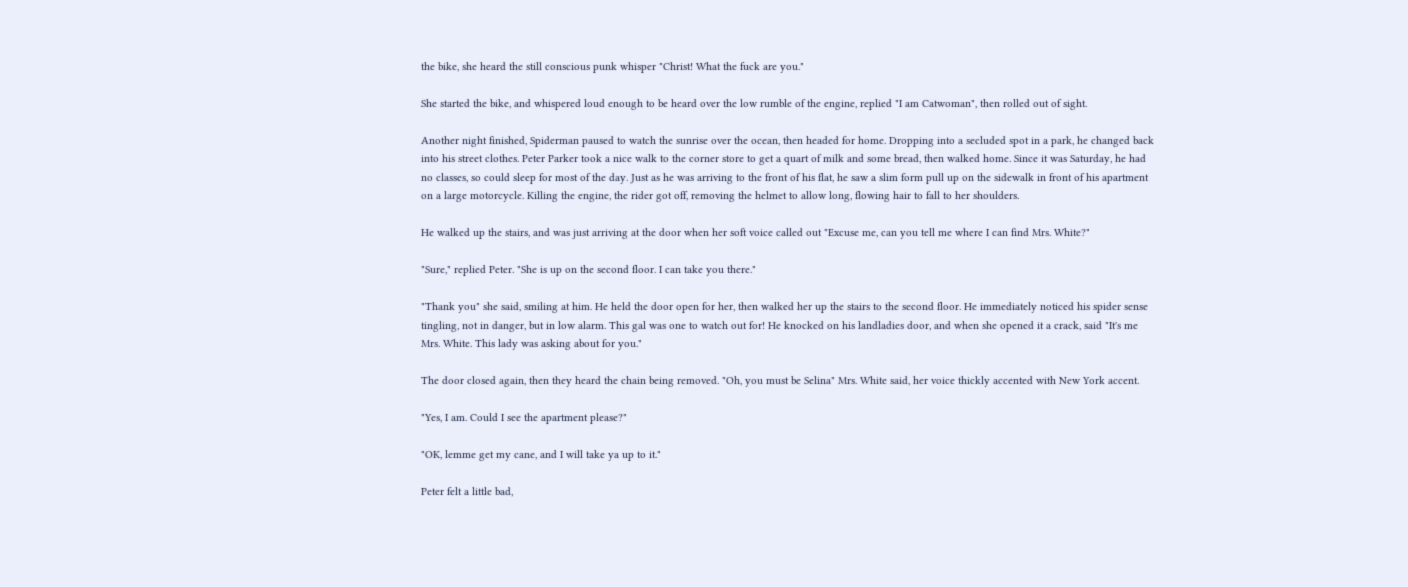the bike, she heard the still conscious punk whisper "Christ! What the fuck are you."

She started the bike, and whispered loud enough to be heard over the low rumble of the engine, replied "I am Catwoman", then rolled out of sight.

Another night finished, Spiderman paused to watch the sunrise over the ocean, then headed for home. Dropping into a secluded spot in a park, he changed back into his street clothes. Peter Parker took a nice walk to the corner store to get a quart of milk and some bread, then walked home. Since it was Saturday, he had no classes, so could sleep for most of the day. Just as he was arriving to the front of his flat, he saw a slim form pull up on the sidewalk in front of his apartment on a large motorcycle. Killing the engine, the rider got off, removing the helmet to allow long, flowing hair to fall to her shoulders.

He walked up the stairs, and was just arriving at the door when her soft voice called out "Excuse me, can you tell me where I can find Mrs. White?"

"Sure," replied Peter. "She is up on the second floor. I can take you there."

"Thank you" she said, smiling at him. He held the door open for her, then walked her up the stairs to the second floor. He immediately noticed his spider sense tingling, not in danger, but in low alarm. This gal was one to watch out for! He knocked on his landladies door, and when she opened it a crack, said "It's me Mrs. White. This lady was asking about for you."

The door closed again, then they heard the chain being removed. "Oh, you must be Selina" Mrs. White said, her voice thickly accented with New York accent.

"Yes, I am. Could I see the apartment please?"

"OK, lemme get my cane, and I will take ya up to it."

Peter felt a little bad,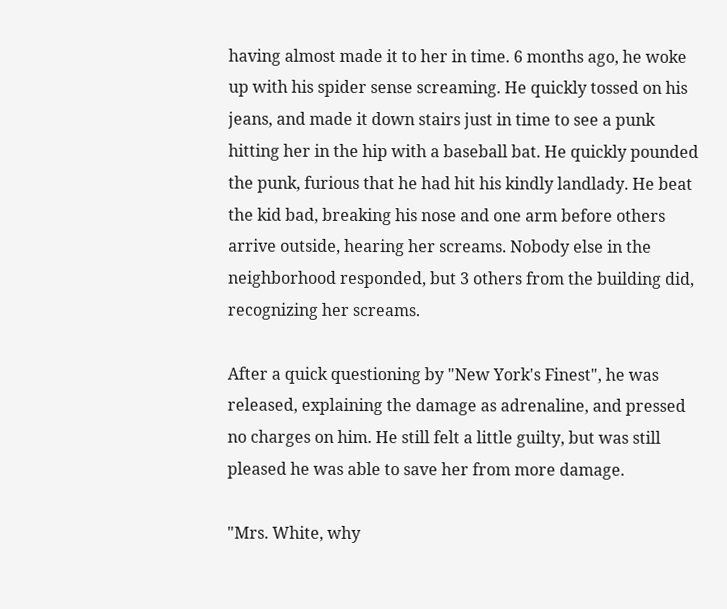having almost made it to her in time. 6 months ago, he woke up with his spider sense screaming. He quickly tossed on his jeans, and made it down stairs just in time to see a punk hitting her in the hip with a baseball bat. He quickly pounded the punk, furious that he had hit his kindly landlady. He beat the kid bad, breaking his nose and one arm before others arrive outside, hearing her screams. Nobody else in the neighborhood responded, but 3 others from the building did, recognizing her screams.

After a quick questioning by "New York's Finest", he was released, explaining the damage as adrenaline, and pressed no charges on him. He still felt a little guilty, but was still pleased he was able to save her from more damage.

"Mrs. White, why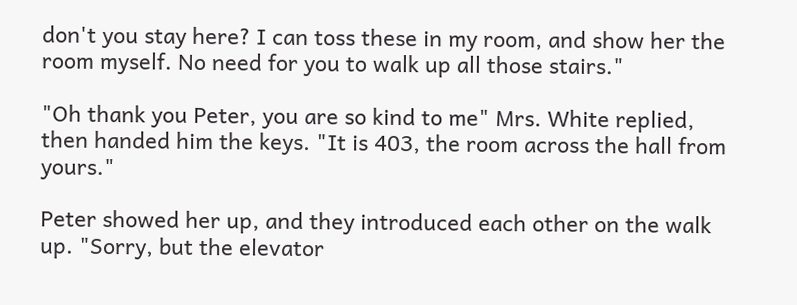don't you stay here? I can toss these in my room, and show her the room myself. No need for you to walk up all those stairs."

"Oh thank you Peter, you are so kind to me" Mrs. White replied, then handed him the keys. "It is 403, the room across the hall from yours."

Peter showed her up, and they introduced each other on the walk up. "Sorry, but the elevator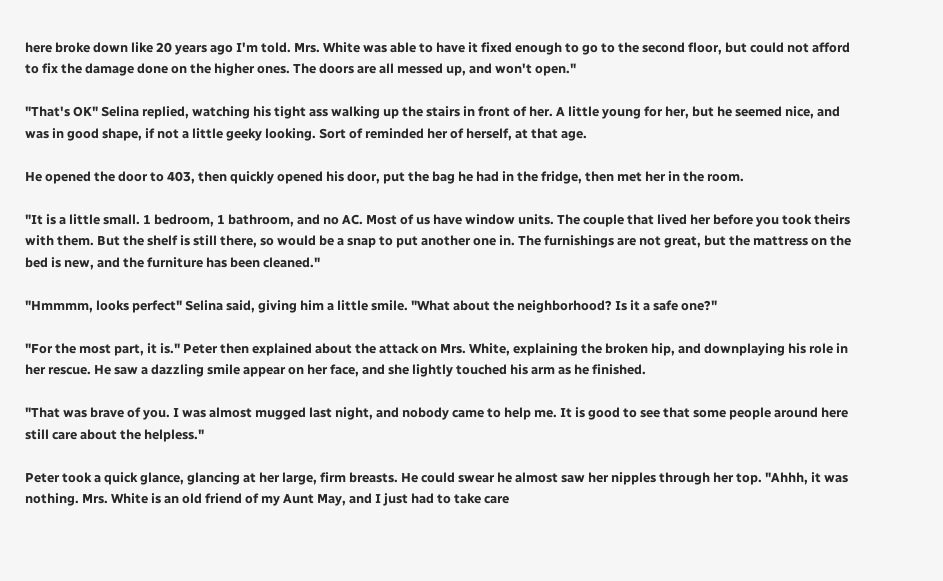here broke down like 20 years ago I'm told. Mrs. White was able to have it fixed enough to go to the second floor, but could not afford to fix the damage done on the higher ones. The doors are all messed up, and won't open."

"That's OK" Selina replied, watching his tight ass walking up the stairs in front of her. A little young for her, but he seemed nice, and was in good shape, if not a little geeky looking. Sort of reminded her of herself, at that age.

He opened the door to 403, then quickly opened his door, put the bag he had in the fridge, then met her in the room.

"It is a little small. 1 bedroom, 1 bathroom, and no AC. Most of us have window units. The couple that lived her before you took theirs with them. But the shelf is still there, so would be a snap to put another one in. The furnishings are not great, but the mattress on the bed is new, and the furniture has been cleaned."

"Hmmmm, looks perfect" Selina said, giving him a little smile. "What about the neighborhood? Is it a safe one?"

"For the most part, it is." Peter then explained about the attack on Mrs. White, explaining the broken hip, and downplaying his role in her rescue. He saw a dazzling smile appear on her face, and she lightly touched his arm as he finished.

"That was brave of you. I was almost mugged last night, and nobody came to help me. It is good to see that some people around here still care about the helpless."

Peter took a quick glance, glancing at her large, firm breasts. He could swear he almost saw her nipples through her top. "Ahhh, it was nothing. Mrs. White is an old friend of my Aunt May, and I just had to take care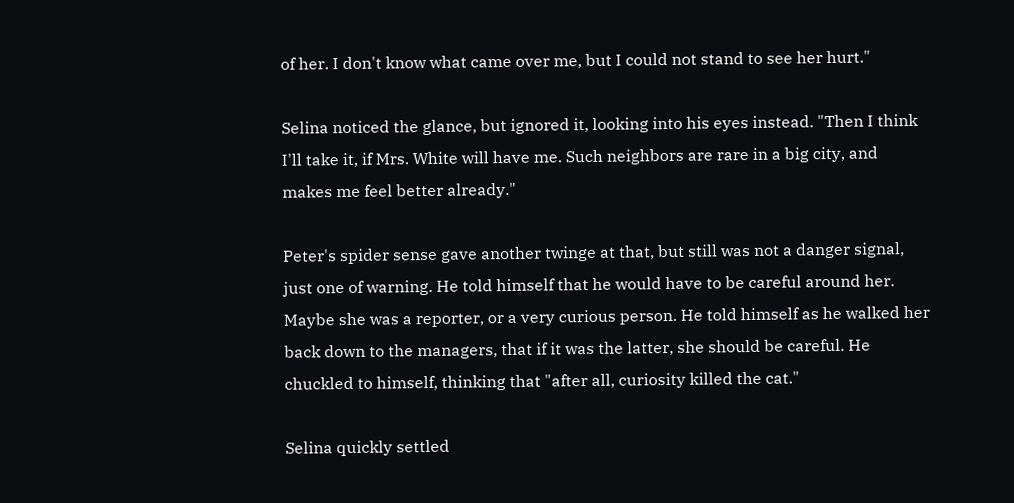of her. I don't know what came over me, but I could not stand to see her hurt."

Selina noticed the glance, but ignored it, looking into his eyes instead. "Then I think I'll take it, if Mrs. White will have me. Such neighbors are rare in a big city, and makes me feel better already."

Peter's spider sense gave another twinge at that, but still was not a danger signal, just one of warning. He told himself that he would have to be careful around her. Maybe she was a reporter, or a very curious person. He told himself as he walked her back down to the managers, that if it was the latter, she should be careful. He chuckled to himself, thinking that "after all, curiosity killed the cat."

Selina quickly settled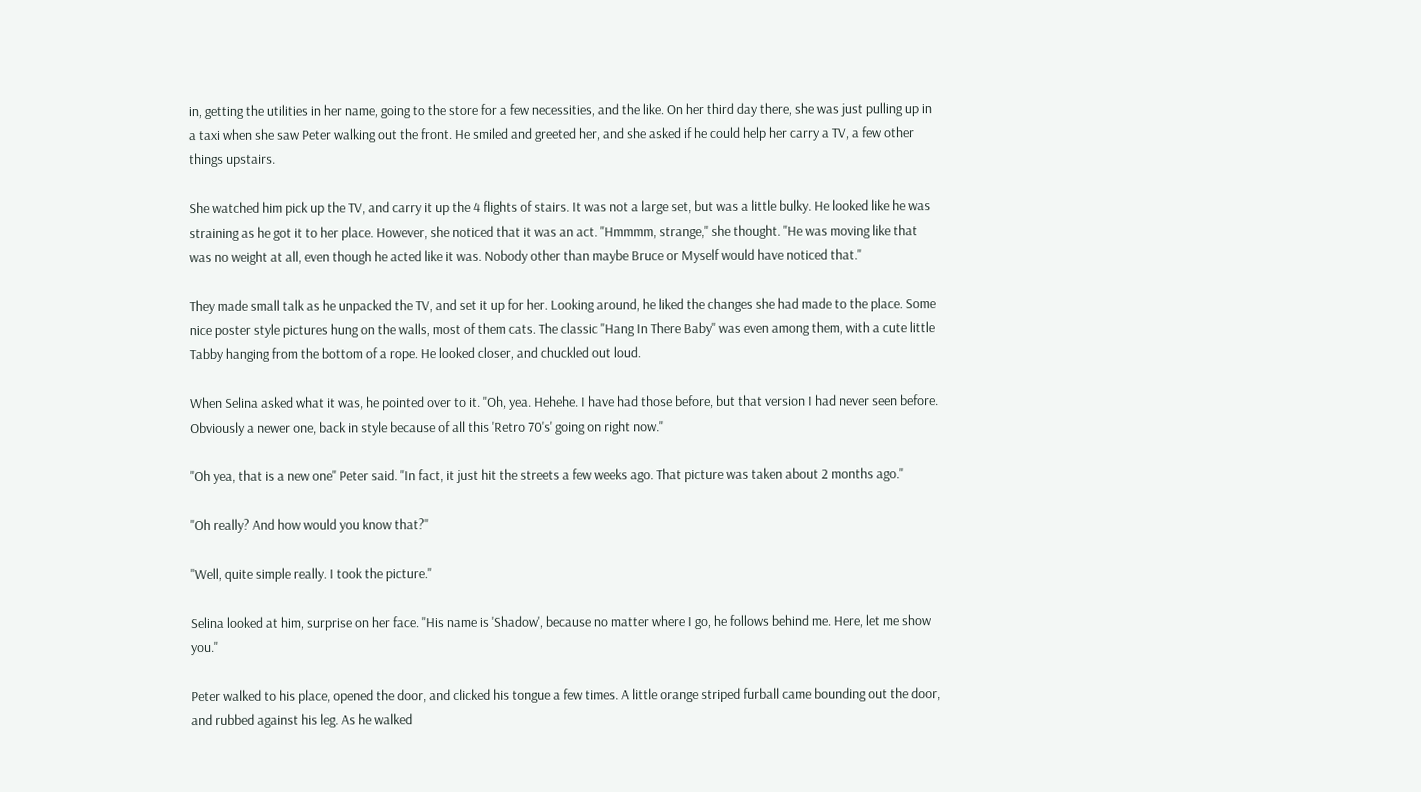in, getting the utilities in her name, going to the store for a few necessities, and the like. On her third day there, she was just pulling up in a taxi when she saw Peter walking out the front. He smiled and greeted her, and she asked if he could help her carry a TV, a few other things upstairs.

She watched him pick up the TV, and carry it up the 4 flights of stairs. It was not a large set, but was a little bulky. He looked like he was straining as he got it to her place. However, she noticed that it was an act. "Hmmmm, strange," she thought. "He was moving like that was no weight at all, even though he acted like it was. Nobody other than maybe Bruce or Myself would have noticed that."

They made small talk as he unpacked the TV, and set it up for her. Looking around, he liked the changes she had made to the place. Some nice poster style pictures hung on the walls, most of them cats. The classic "Hang In There Baby" was even among them, with a cute little Tabby hanging from the bottom of a rope. He looked closer, and chuckled out loud.

When Selina asked what it was, he pointed over to it. "Oh, yea. Hehehe. I have had those before, but that version I had never seen before. Obviously a newer one, back in style because of all this 'Retro 70's' going on right now."

"Oh yea, that is a new one" Peter said. "In fact, it just hit the streets a few weeks ago. That picture was taken about 2 months ago."

"Oh really? And how would you know that?"

"Well, quite simple really. I took the picture."

Selina looked at him, surprise on her face. "His name is 'Shadow', because no matter where I go, he follows behind me. Here, let me show you."

Peter walked to his place, opened the door, and clicked his tongue a few times. A little orange striped furball came bounding out the door, and rubbed against his leg. As he walked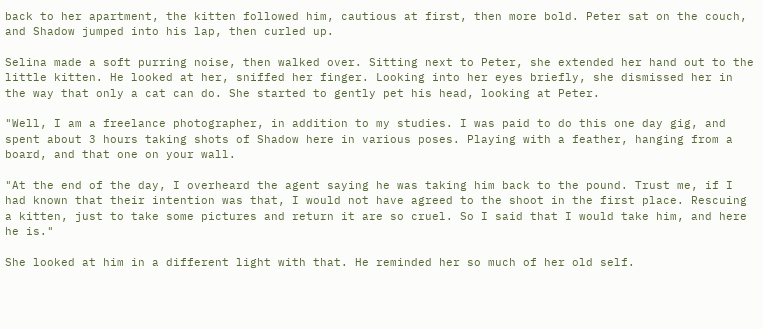back to her apartment, the kitten followed him, cautious at first, then more bold. Peter sat on the couch, and Shadow jumped into his lap, then curled up.

Selina made a soft purring noise, then walked over. Sitting next to Peter, she extended her hand out to the little kitten. He looked at her, sniffed her finger. Looking into her eyes briefly, she dismissed her in the way that only a cat can do. She started to gently pet his head, looking at Peter.

"Well, I am a freelance photographer, in addition to my studies. I was paid to do this one day gig, and spent about 3 hours taking shots of Shadow here in various poses. Playing with a feather, hanging from a board, and that one on your wall.

"At the end of the day, I overheard the agent saying he was taking him back to the pound. Trust me, if I had known that their intention was that, I would not have agreed to the shoot in the first place. Rescuing a kitten, just to take some pictures and return it are so cruel. So I said that I would take him, and here he is."

She looked at him in a different light with that. He reminded her so much of her old self.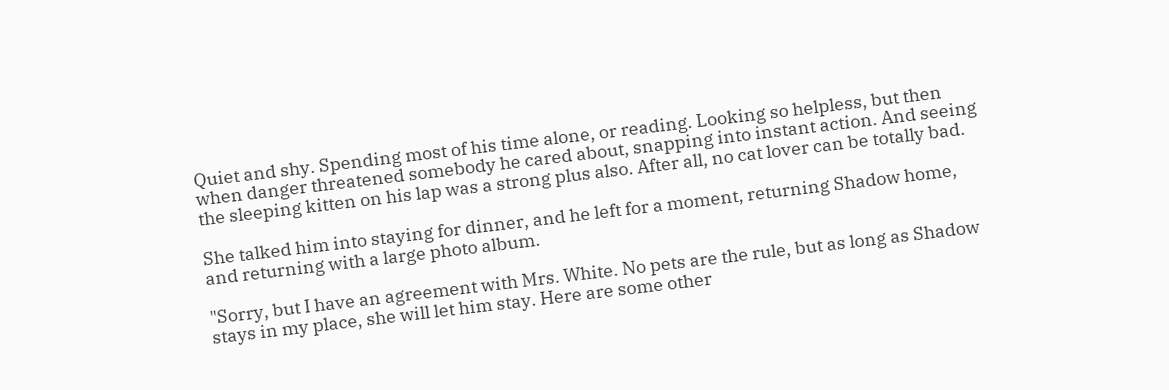Quiet and shy. Spending most of his time alone, or reading. Looking so helpless, but then when danger threatened somebody he cared about, snapping into instant action. And seeing the sleeping kitten on his lap was a strong plus also. After all, no cat lover can be totally bad.

She talked him into staying for dinner, and he left for a moment, returning Shadow home, and returning with a large photo album.

"Sorry, but I have an agreement with Mrs. White. No pets are the rule, but as long as Shadow stays in my place, she will let him stay. Here are some other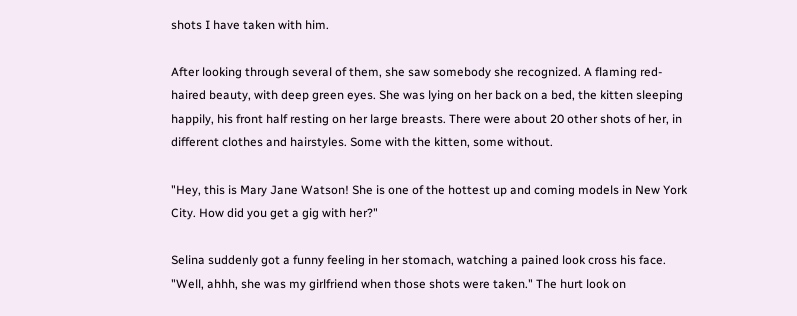shots I have taken with him.

After looking through several of them, she saw somebody she recognized. A flaming red-haired beauty, with deep green eyes. She was lying on her back on a bed, the kitten sleeping happily, his front half resting on her large breasts. There were about 20 other shots of her, in different clothes and hairstyles. Some with the kitten, some without.

"Hey, this is Mary Jane Watson! She is one of the hottest up and coming models in New York City. How did you get a gig with her?"

Selina suddenly got a funny feeling in her stomach, watching a pained look cross his face. "Well, ahhh, she was my girlfriend when those shots were taken." The hurt look on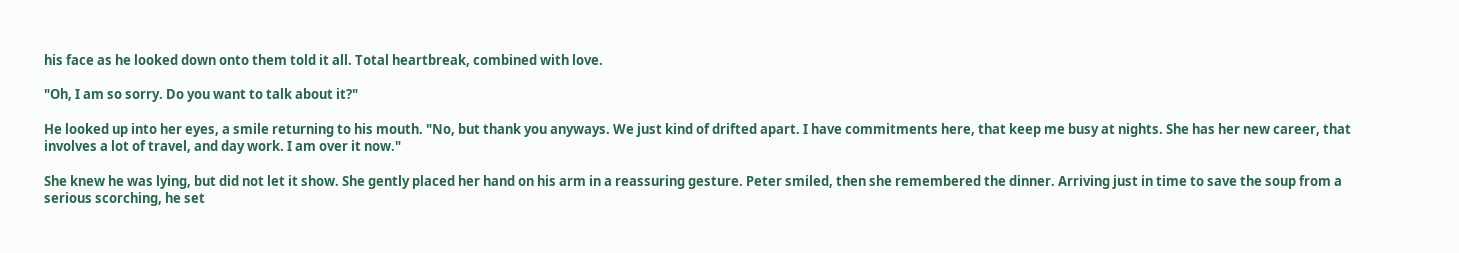his face as he looked down onto them told it all. Total heartbreak, combined with love.

"Oh, I am so sorry. Do you want to talk about it?"

He looked up into her eyes, a smile returning to his mouth. "No, but thank you anyways. We just kind of drifted apart. I have commitments here, that keep me busy at nights. She has her new career, that involves a lot of travel, and day work. I am over it now."

She knew he was lying, but did not let it show. She gently placed her hand on his arm in a reassuring gesture. Peter smiled, then she remembered the dinner. Arriving just in time to save the soup from a serious scorching, he set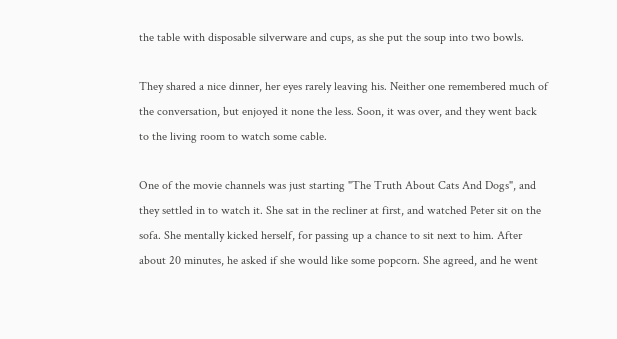the table with disposable silverware and cups, as she put the soup into two bowls.

They shared a nice dinner, her eyes rarely leaving his. Neither one remembered much of the conversation, but enjoyed it none the less. Soon, it was over, and they went back to the living room to watch some cable.

One of the movie channels was just starting "The Truth About Cats And Dogs", and they settled in to watch it. She sat in the recliner at first, and watched Peter sit on the sofa. She mentally kicked herself, for passing up a chance to sit next to him. After about 20 minutes, he asked if she would like some popcorn. She agreed, and he went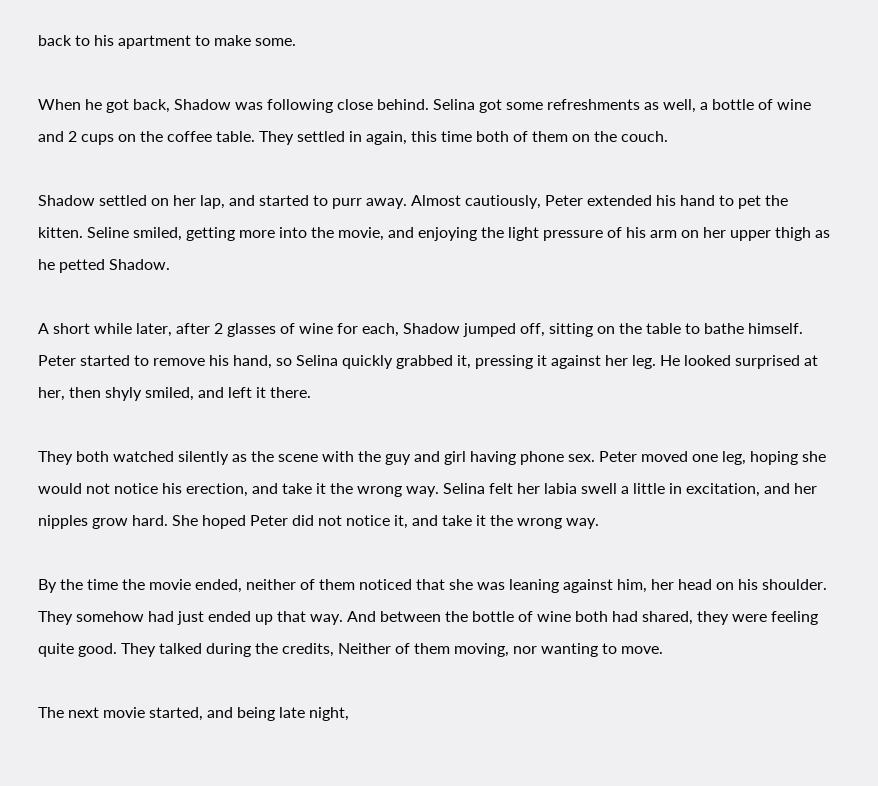back to his apartment to make some.

When he got back, Shadow was following close behind. Selina got some refreshments as well, a bottle of wine and 2 cups on the coffee table. They settled in again, this time both of them on the couch.

Shadow settled on her lap, and started to purr away. Almost cautiously, Peter extended his hand to pet the kitten. Seline smiled, getting more into the movie, and enjoying the light pressure of his arm on her upper thigh as he petted Shadow.

A short while later, after 2 glasses of wine for each, Shadow jumped off, sitting on the table to bathe himself. Peter started to remove his hand, so Selina quickly grabbed it, pressing it against her leg. He looked surprised at her, then shyly smiled, and left it there.

They both watched silently as the scene with the guy and girl having phone sex. Peter moved one leg, hoping she would not notice his erection, and take it the wrong way. Selina felt her labia swell a little in excitation, and her nipples grow hard. She hoped Peter did not notice it, and take it the wrong way.

By the time the movie ended, neither of them noticed that she was leaning against him, her head on his shoulder. They somehow had just ended up that way. And between the bottle of wine both had shared, they were feeling quite good. They talked during the credits, Neither of them moving, nor wanting to move.

The next movie started, and being late night,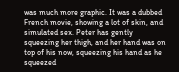was much more graphic. It was a dubbed French movie, showing a lot of skin, and simulated sex. Peter has gently squeezing her thigh, and her hand was on top of his now, squeezing his hand as he squeezed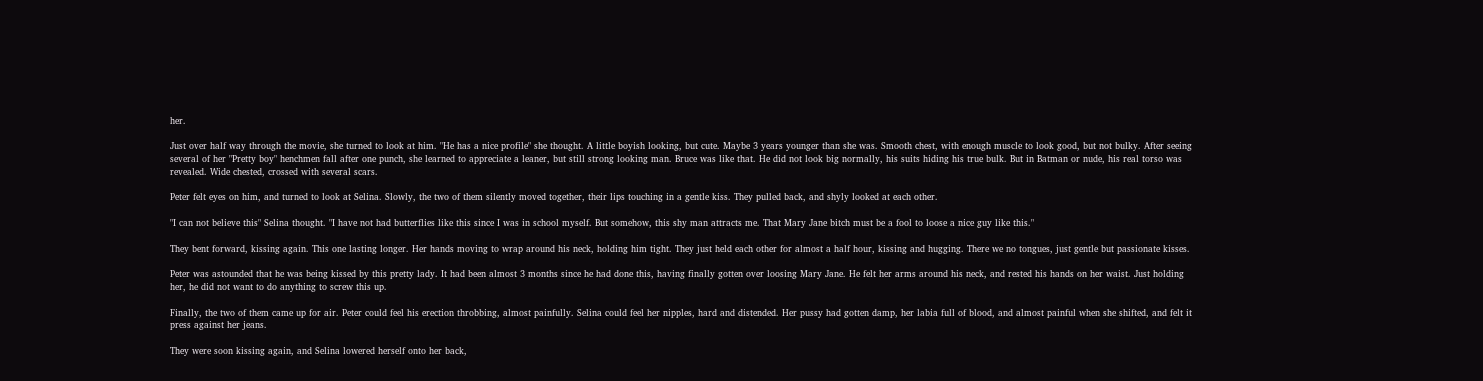her.

Just over half way through the movie, she turned to look at him. "He has a nice profile" she thought. A little boyish looking, but cute. Maybe 3 years younger than she was. Smooth chest, with enough muscle to look good, but not bulky. After seeing several of her "Pretty boy" henchmen fall after one punch, she learned to appreciate a leaner, but still strong looking man. Bruce was like that. He did not look big normally, his suits hiding his true bulk. But in Batman or nude, his real torso was revealed. Wide chested, crossed with several scars.

Peter felt eyes on him, and turned to look at Selina. Slowly, the two of them silently moved together, their lips touching in a gentle kiss. They pulled back, and shyly looked at each other.

"I can not believe this" Selina thought. "I have not had butterflies like this since I was in school myself. But somehow, this shy man attracts me. That Mary Jane bitch must be a fool to loose a nice guy like this."

They bent forward, kissing again. This one lasting longer. Her hands moving to wrap around his neck, holding him tight. They just held each other for almost a half hour, kissing and hugging. There we no tongues, just gentle but passionate kisses.

Peter was astounded that he was being kissed by this pretty lady. It had been almost 3 months since he had done this, having finally gotten over loosing Mary Jane. He felt her arms around his neck, and rested his hands on her waist. Just holding her, he did not want to do anything to screw this up.

Finally, the two of them came up for air. Peter could feel his erection throbbing, almost painfully. Selina could feel her nipples, hard and distended. Her pussy had gotten damp, her labia full of blood, and almost painful when she shifted, and felt it press against her jeans.

They were soon kissing again, and Selina lowered herself onto her back,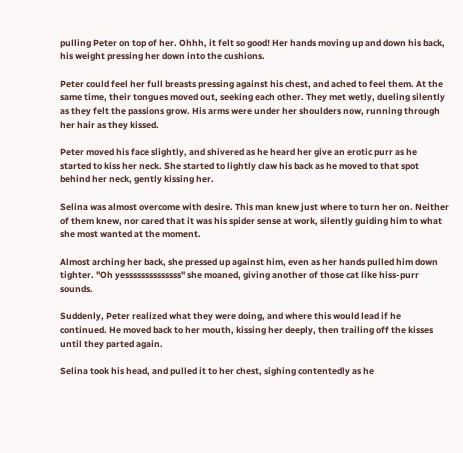pulling Peter on top of her. Ohhh, it felt so good! Her hands moving up and down his back, his weight pressing her down into the cushions.

Peter could feel her full breasts pressing against his chest, and ached to feel them. At the same time, their tongues moved out, seeking each other. They met wetly, dueling silently as they felt the passions grow. His arms were under her shoulders now, running through her hair as they kissed.

Peter moved his face slightly, and shivered as he heard her give an erotic purr as he started to kiss her neck. She started to lightly claw his back as he moved to that spot behind her neck, gently kissing her.

Selina was almost overcome with desire. This man knew just where to turn her on. Neither of them knew, nor cared that it was his spider sense at work, silently guiding him to what she most wanted at the moment.

Almost arching her back, she pressed up against him, even as her hands pulled him down tighter. "Oh yessssssssssssss" she moaned, giving another of those cat like hiss-purr sounds.

Suddenly, Peter realized what they were doing, and where this would lead if he continued. He moved back to her mouth, kissing her deeply, then trailing off the kisses until they parted again.

Selina took his head, and pulled it to her chest, sighing contentedly as he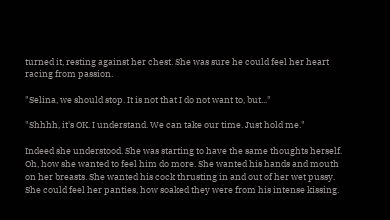turned it, resting against her chest. She was sure he could feel her heart racing from passion.

"Selina, we should stop. It is not that I do not want to, but..."

"Shhhh, it's OK. I understand. We can take our time. Just hold me."

Indeed she understood. She was starting to have the same thoughts herself. Oh, how she wanted to feel him do more. She wanted his hands and mouth on her breasts. She wanted his cock thrusting in and out of her wet pussy. She could feel her panties, how soaked they were from his intense kissing.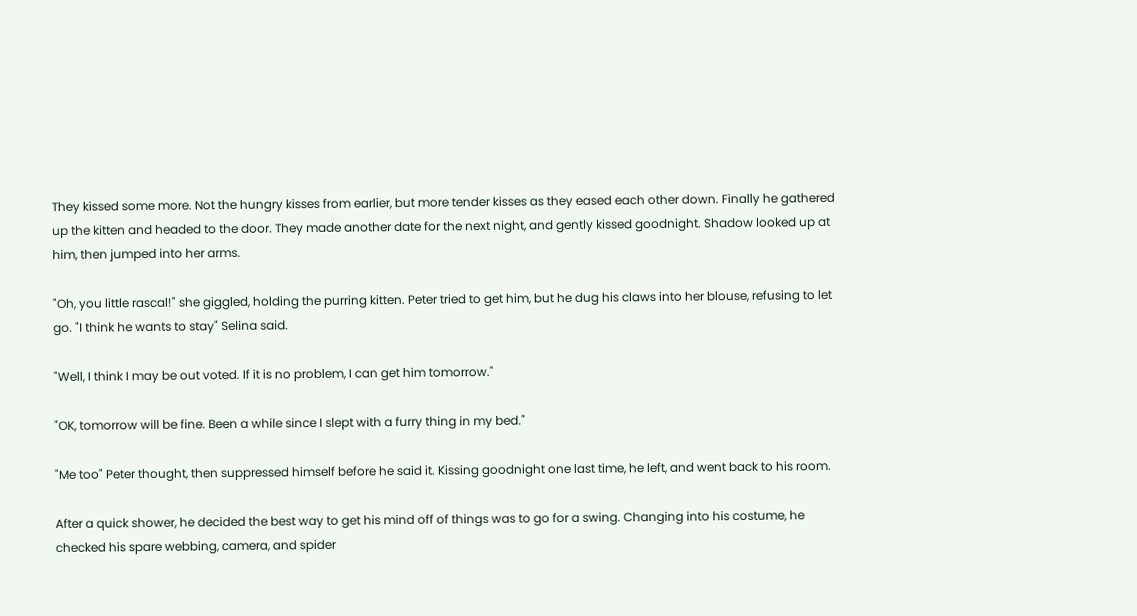They kissed some more. Not the hungry kisses from earlier, but more tender kisses as they eased each other down. Finally he gathered up the kitten and headed to the door. They made another date for the next night, and gently kissed goodnight. Shadow looked up at him, then jumped into her arms.

"Oh, you little rascal!" she giggled, holding the purring kitten. Peter tried to get him, but he dug his claws into her blouse, refusing to let go. "I think he wants to stay" Selina said.

"Well, I think I may be out voted. If it is no problem, I can get him tomorrow."

"OK, tomorrow will be fine. Been a while since I slept with a furry thing in my bed."

"Me too" Peter thought, then suppressed himself before he said it. Kissing goodnight one last time, he left, and went back to his room.

After a quick shower, he decided the best way to get his mind off of things was to go for a swing. Changing into his costume, he checked his spare webbing, camera, and spider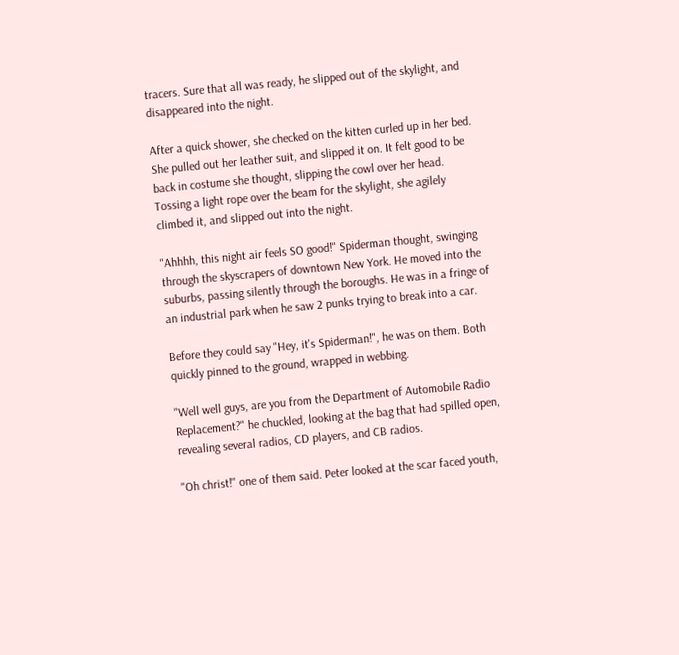tracers. Sure that all was ready, he slipped out of the skylight, and disappeared into the night.

After a quick shower, she checked on the kitten curled up in her bed. She pulled out her leather suit, and slipped it on. It felt good to be back in costume she thought, slipping the cowl over her head. Tossing a light rope over the beam for the skylight, she agilely climbed it, and slipped out into the night.

"Ahhhh, this night air feels SO good!" Spiderman thought, swinging through the skyscrapers of downtown New York. He moved into the suburbs, passing silently through the boroughs. He was in a fringe of an industrial park when he saw 2 punks trying to break into a car.

Before they could say "Hey, it's Spiderman!", he was on them. Both quickly pinned to the ground, wrapped in webbing.

"Well well guys, are you from the Department of Automobile Radio Replacement?" he chuckled, looking at the bag that had spilled open, revealing several radios, CD players, and CB radios.

"Oh christ!" one of them said. Peter looked at the scar faced youth,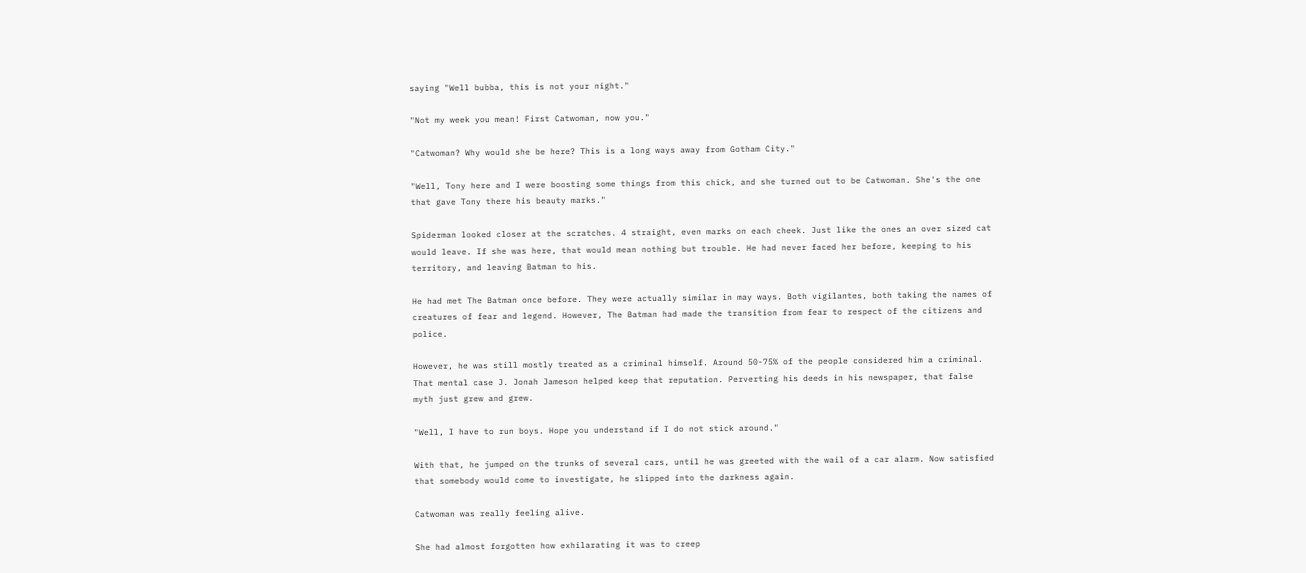saying "Well bubba, this is not your night."

"Not my week you mean! First Catwoman, now you."

"Catwoman? Why would she be here? This is a long ways away from Gotham City."

"Well, Tony here and I were boosting some things from this chick, and she turned out to be Catwoman. She's the one that gave Tony there his beauty marks."

Spiderman looked closer at the scratches. 4 straight, even marks on each cheek. Just like the ones an over sized cat would leave. If she was here, that would mean nothing but trouble. He had never faced her before, keeping to his territory, and leaving Batman to his.

He had met The Batman once before. They were actually similar in may ways. Both vigilantes, both taking the names of creatures of fear and legend. However, The Batman had made the transition from fear to respect of the citizens and police.

However, he was still mostly treated as a criminal himself. Around 50-75% of the people considered him a criminal. That mental case J. Jonah Jameson helped keep that reputation. Perverting his deeds in his newspaper, that false myth just grew and grew.

"Well, I have to run boys. Hope you understand if I do not stick around."

With that, he jumped on the trunks of several cars, until he was greeted with the wail of a car alarm. Now satisfied that somebody would come to investigate, he slipped into the darkness again.

Catwoman was really feeling alive.

She had almost forgotten how exhilarating it was to creep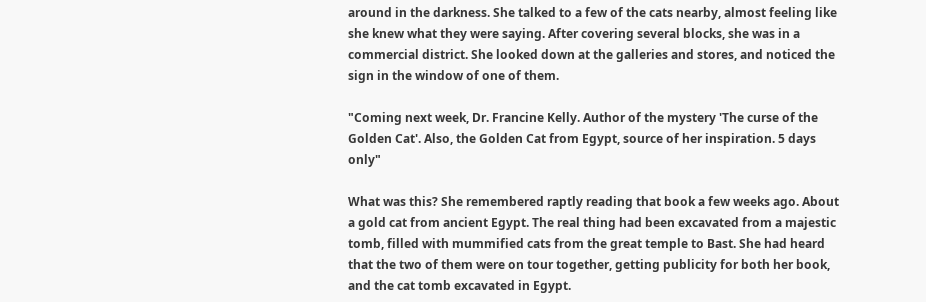around in the darkness. She talked to a few of the cats nearby, almost feeling like she knew what they were saying. After covering several blocks, she was in a commercial district. She looked down at the galleries and stores, and noticed the sign in the window of one of them.

"Coming next week, Dr. Francine Kelly. Author of the mystery 'The curse of the Golden Cat'. Also, the Golden Cat from Egypt, source of her inspiration. 5 days only"

What was this? She remembered raptly reading that book a few weeks ago. About a gold cat from ancient Egypt. The real thing had been excavated from a majestic tomb, filled with mummified cats from the great temple to Bast. She had heard that the two of them were on tour together, getting publicity for both her book, and the cat tomb excavated in Egypt.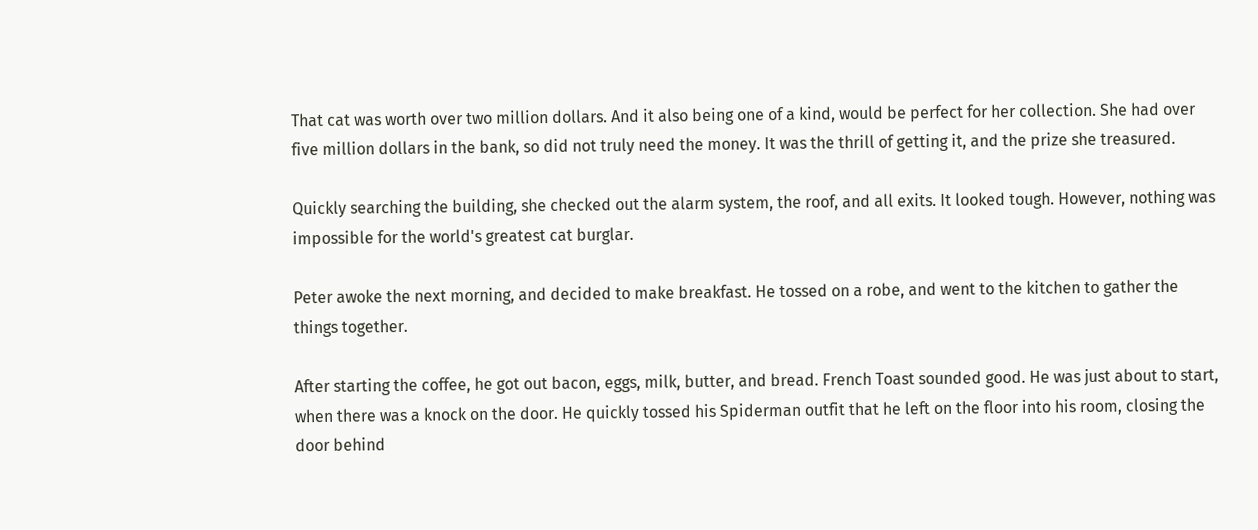That cat was worth over two million dollars. And it also being one of a kind, would be perfect for her collection. She had over five million dollars in the bank, so did not truly need the money. It was the thrill of getting it, and the prize she treasured.

Quickly searching the building, she checked out the alarm system, the roof, and all exits. It looked tough. However, nothing was impossible for the world's greatest cat burglar.

Peter awoke the next morning, and decided to make breakfast. He tossed on a robe, and went to the kitchen to gather the things together.

After starting the coffee, he got out bacon, eggs, milk, butter, and bread. French Toast sounded good. He was just about to start, when there was a knock on the door. He quickly tossed his Spiderman outfit that he left on the floor into his room, closing the door behind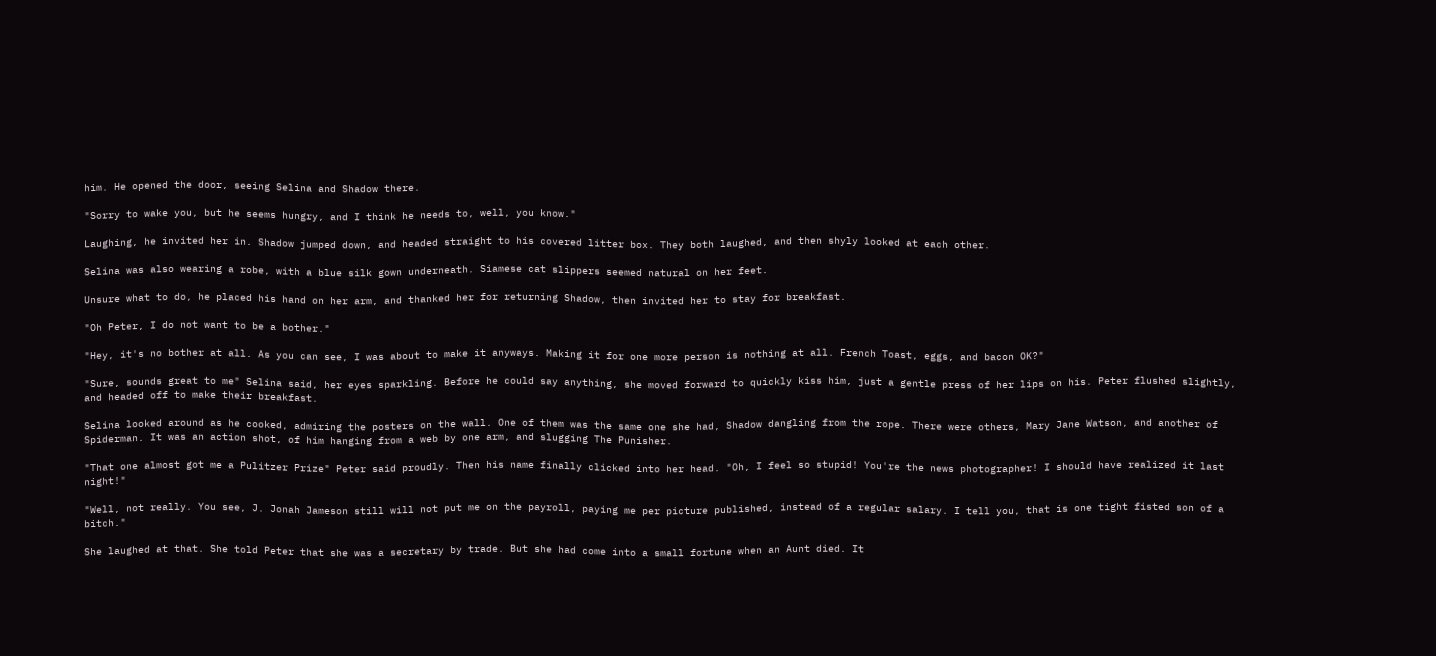him. He opened the door, seeing Selina and Shadow there.

"Sorry to wake you, but he seems hungry, and I think he needs to, well, you know."

Laughing, he invited her in. Shadow jumped down, and headed straight to his covered litter box. They both laughed, and then shyly looked at each other.

Selina was also wearing a robe, with a blue silk gown underneath. Siamese cat slippers seemed natural on her feet.

Unsure what to do, he placed his hand on her arm, and thanked her for returning Shadow, then invited her to stay for breakfast.

"Oh Peter, I do not want to be a bother."

"Hey, it's no bother at all. As you can see, I was about to make it anyways. Making it for one more person is nothing at all. French Toast, eggs, and bacon OK?"

"Sure, sounds great to me" Selina said, her eyes sparkling. Before he could say anything, she moved forward to quickly kiss him, just a gentle press of her lips on his. Peter flushed slightly, and headed off to make their breakfast.

Selina looked around as he cooked, admiring the posters on the wall. One of them was the same one she had, Shadow dangling from the rope. There were others, Mary Jane Watson, and another of Spiderman. It was an action shot, of him hanging from a web by one arm, and slugging The Punisher.

"That one almost got me a Pulitzer Prize" Peter said proudly. Then his name finally clicked into her head. "Oh, I feel so stupid! You're the news photographer! I should have realized it last night!"

"Well, not really. You see, J. Jonah Jameson still will not put me on the payroll, paying me per picture published, instead of a regular salary. I tell you, that is one tight fisted son of a bitch."

She laughed at that. She told Peter that she was a secretary by trade. But she had come into a small fortune when an Aunt died. It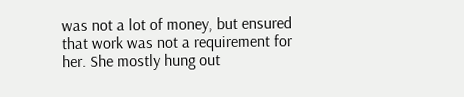was not a lot of money, but ensured that work was not a requirement for her. She mostly hung out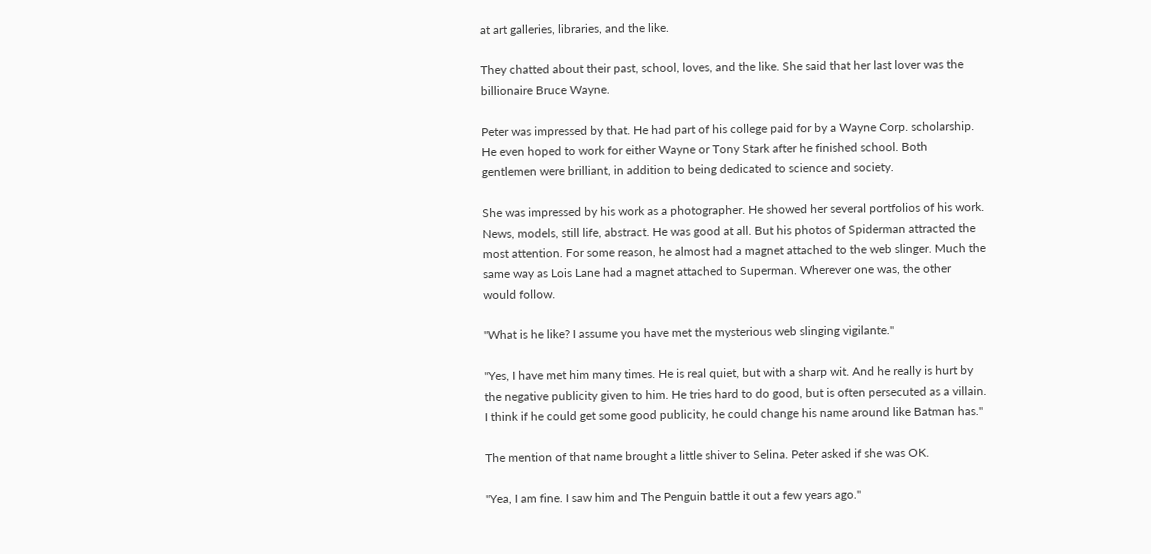at art galleries, libraries, and the like.

They chatted about their past, school, loves, and the like. She said that her last lover was the billionaire Bruce Wayne.

Peter was impressed by that. He had part of his college paid for by a Wayne Corp. scholarship. He even hoped to work for either Wayne or Tony Stark after he finished school. Both gentlemen were brilliant, in addition to being dedicated to science and society.

She was impressed by his work as a photographer. He showed her several portfolios of his work. News, models, still life, abstract. He was good at all. But his photos of Spiderman attracted the most attention. For some reason, he almost had a magnet attached to the web slinger. Much the same way as Lois Lane had a magnet attached to Superman. Wherever one was, the other would follow.

"What is he like? I assume you have met the mysterious web slinging vigilante."

"Yes, I have met him many times. He is real quiet, but with a sharp wit. And he really is hurt by the negative publicity given to him. He tries hard to do good, but is often persecuted as a villain. I think if he could get some good publicity, he could change his name around like Batman has."

The mention of that name brought a little shiver to Selina. Peter asked if she was OK.

"Yea, I am fine. I saw him and The Penguin battle it out a few years ago."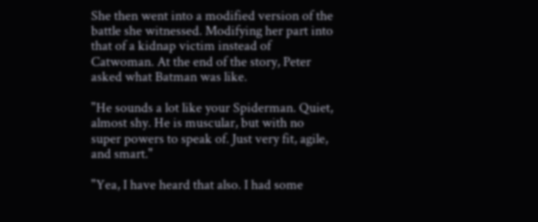She then went into a modified version of the battle she witnessed. Modifying her part into that of a kidnap victim instead of Catwoman. At the end of the story, Peter asked what Batman was like.

"He sounds a lot like your Spiderman. Quiet, almost shy. He is muscular, but with no super powers to speak of. Just very fit, agile, and smart."

"Yea, I have heard that also. I had some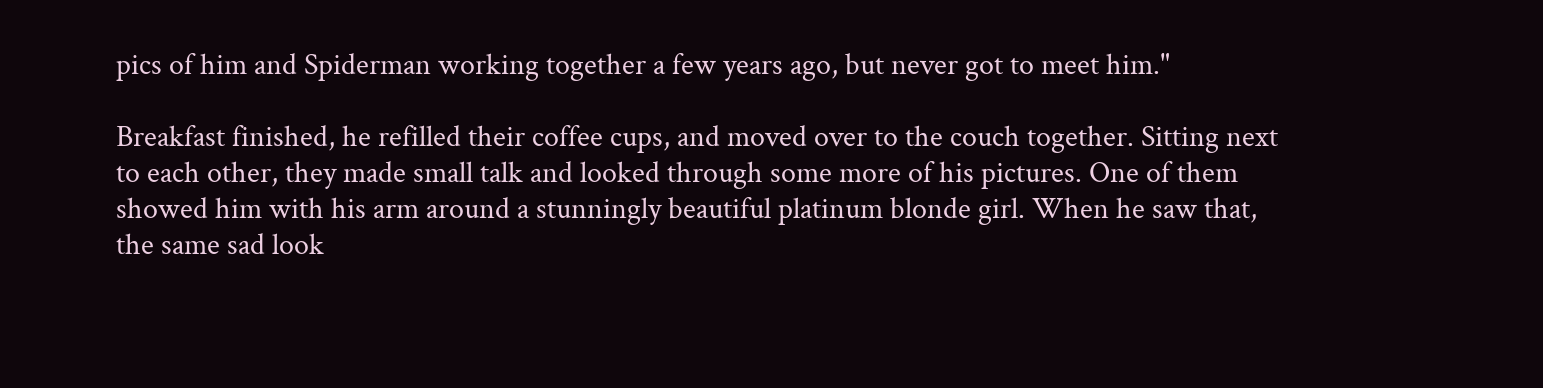pics of him and Spiderman working together a few years ago, but never got to meet him."

Breakfast finished, he refilled their coffee cups, and moved over to the couch together. Sitting next to each other, they made small talk and looked through some more of his pictures. One of them showed him with his arm around a stunningly beautiful platinum blonde girl. When he saw that, the same sad look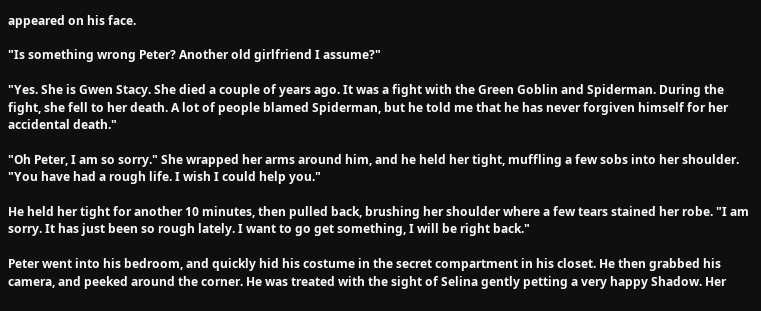appeared on his face.

"Is something wrong Peter? Another old girlfriend I assume?"

"Yes. She is Gwen Stacy. She died a couple of years ago. It was a fight with the Green Goblin and Spiderman. During the fight, she fell to her death. A lot of people blamed Spiderman, but he told me that he has never forgiven himself for her accidental death."

"Oh Peter, I am so sorry." She wrapped her arms around him, and he held her tight, muffling a few sobs into her shoulder. "You have had a rough life. I wish I could help you."

He held her tight for another 10 minutes, then pulled back, brushing her shoulder where a few tears stained her robe. "I am sorry. It has just been so rough lately. I want to go get something, I will be right back."

Peter went into his bedroom, and quickly hid his costume in the secret compartment in his closet. He then grabbed his camera, and peeked around the corner. He was treated with the sight of Selina gently petting a very happy Shadow. Her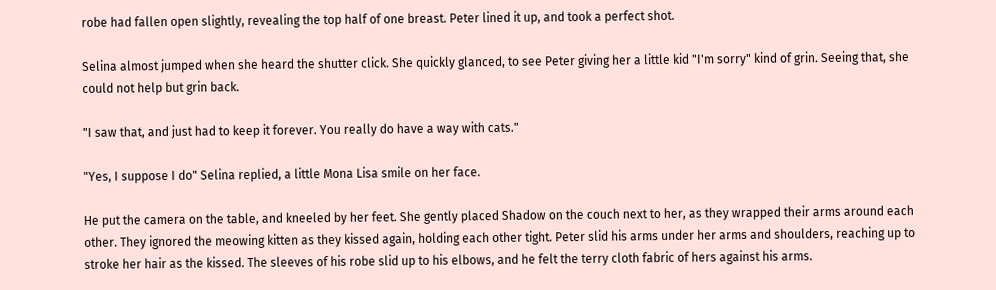robe had fallen open slightly, revealing the top half of one breast. Peter lined it up, and took a perfect shot.

Selina almost jumped when she heard the shutter click. She quickly glanced, to see Peter giving her a little kid "I'm sorry" kind of grin. Seeing that, she could not help but grin back.

"I saw that, and just had to keep it forever. You really do have a way with cats."

"Yes, I suppose I do" Selina replied, a little Mona Lisa smile on her face.

He put the camera on the table, and kneeled by her feet. She gently placed Shadow on the couch next to her, as they wrapped their arms around each other. They ignored the meowing kitten as they kissed again, holding each other tight. Peter slid his arms under her arms and shoulders, reaching up to stroke her hair as the kissed. The sleeves of his robe slid up to his elbows, and he felt the terry cloth fabric of hers against his arms.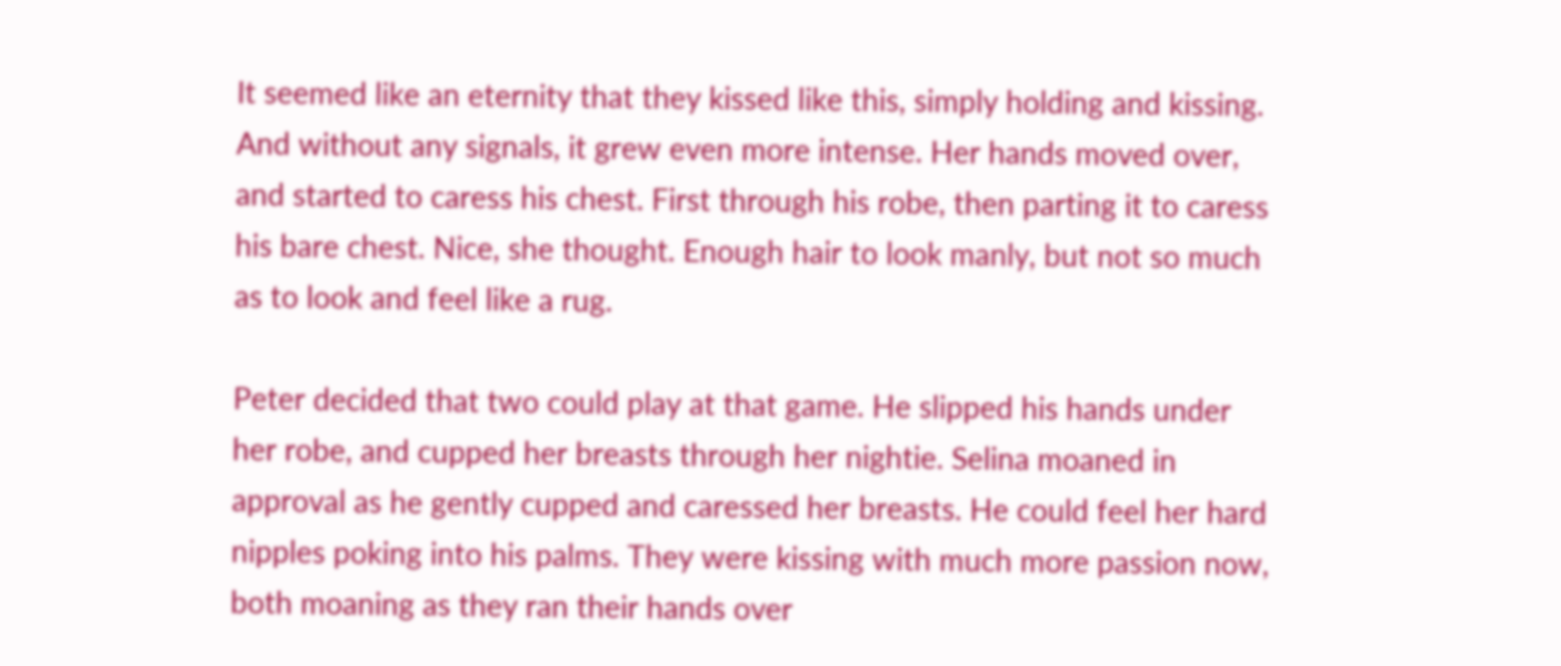It seemed like an eternity that they kissed like this, simply holding and kissing. And without any signals, it grew even more intense. Her hands moved over, and started to caress his chest. First through his robe, then parting it to caress his bare chest. Nice, she thought. Enough hair to look manly, but not so much as to look and feel like a rug.

Peter decided that two could play at that game. He slipped his hands under her robe, and cupped her breasts through her nightie. Selina moaned in approval as he gently cupped and caressed her breasts. He could feel her hard nipples poking into his palms. They were kissing with much more passion now, both moaning as they ran their hands over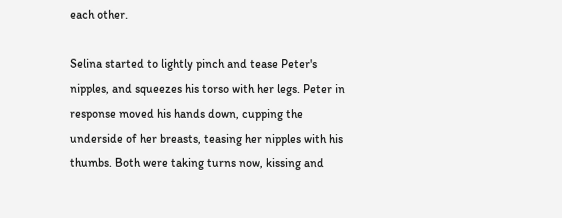each other.

Selina started to lightly pinch and tease Peter's nipples, and squeezes his torso with her legs. Peter in response moved his hands down, cupping the underside of her breasts, teasing her nipples with his thumbs. Both were taking turns now, kissing and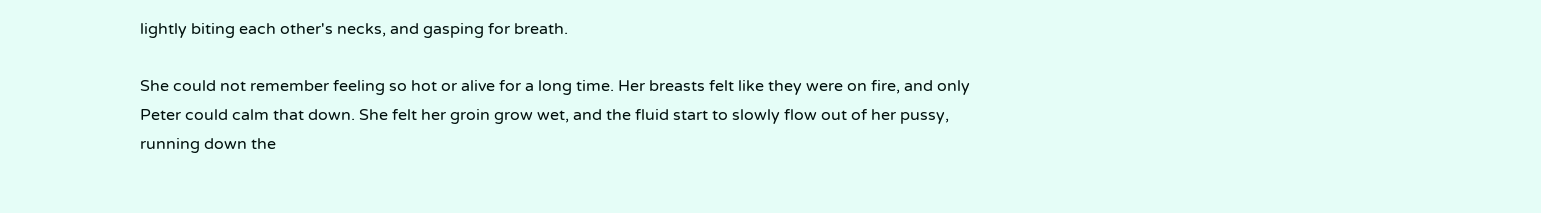lightly biting each other's necks, and gasping for breath.

She could not remember feeling so hot or alive for a long time. Her breasts felt like they were on fire, and only Peter could calm that down. She felt her groin grow wet, and the fluid start to slowly flow out of her pussy, running down the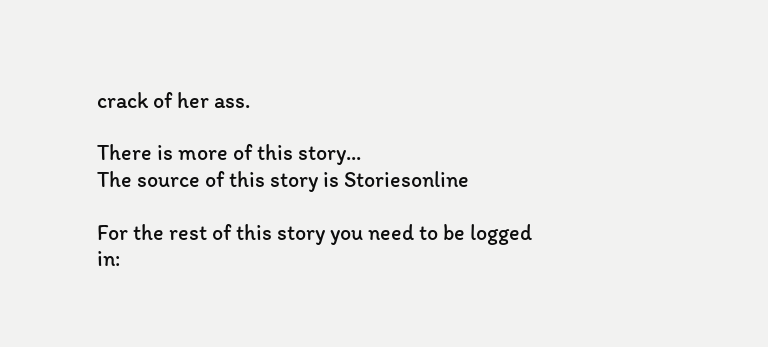crack of her ass.

There is more of this story...
The source of this story is Storiesonline

For the rest of this story you need to be logged in: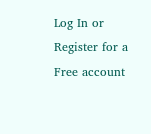Log In or Register for a Free account